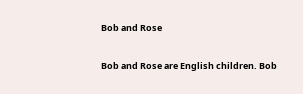Bob and Rose

Bob and Rose are English children. Bob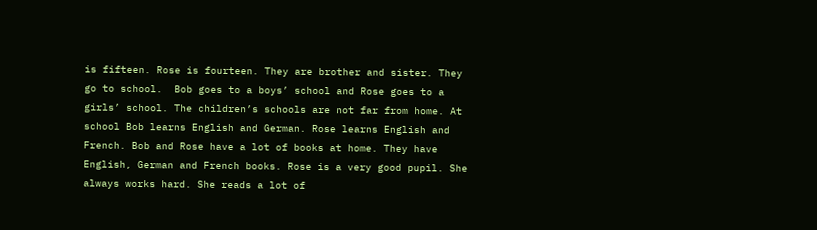is fifteen. Rose is fourteen. They are brother and sister. They go to school.  Bob goes to a boys’ school and Rose goes to a girls’ school. The children’s schools are not far from home. At school Bob learns English and German. Rose learns English and French. Bob and Rose have a lot of books at home. They have English, German and French books. Rose is a very good pupil. She always works hard. She reads a lot of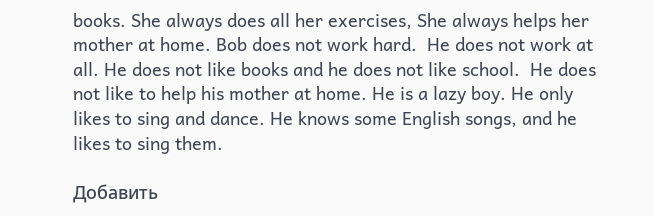books. She always does all her exercises, She always helps her mother at home. Bob does not work hard.  He does not work at all. He does not like books and he does not like school.  He does not like to help his mother at home. He is a lazy boy. He only likes to sing and dance. He knows some English songs, and he likes to sing them.

Добавить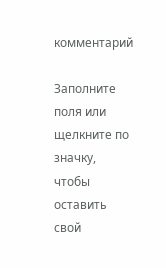комментарий

Заполните поля или щелкните по значку, чтобы оставить свой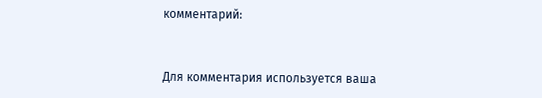комментарий:


Для комментария используется ваша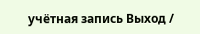учётная запись Выход /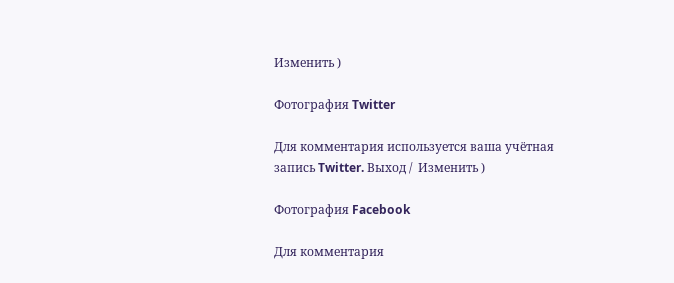Изменить )

Фотография Twitter

Для комментария используется ваша учётная запись Twitter. Выход /  Изменить )

Фотография Facebook

Для комментария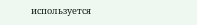используется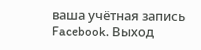ваша учётная запись Facebook. Выход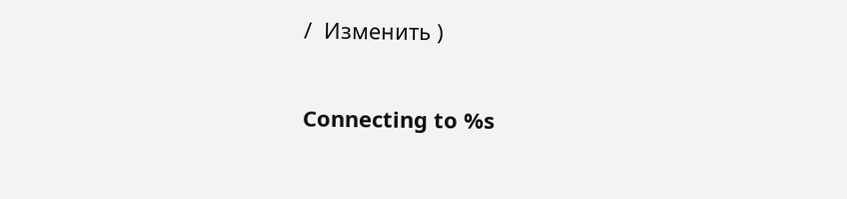/  Изменить )

Connecting to %s